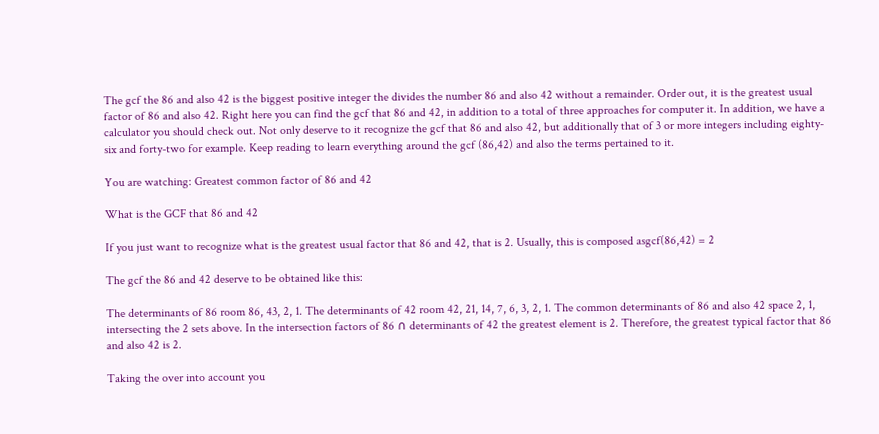The gcf the 86 and also 42 is the biggest positive integer the divides the number 86 and also 42 without a remainder. Order out, it is the greatest usual factor of 86 and also 42. Right here you can find the gcf that 86 and 42, in addition to a total of three approaches for computer it. In addition, we have a calculator you should check out. Not only deserve to it recognize the gcf that 86 and also 42, but additionally that of 3 or more integers including eighty-six and forty-two for example. Keep reading to learn everything around the gcf (86,42) and also the terms pertained to it.

You are watching: Greatest common factor of 86 and 42

What is the GCF that 86 and 42

If you just want to recognize what is the greatest usual factor that 86 and 42, that is 2. Usually, this is composed asgcf(86,42) = 2

The gcf the 86 and 42 deserve to be obtained like this:

The determinants of 86 room 86, 43, 2, 1. The determinants of 42 room 42, 21, 14, 7, 6, 3, 2, 1. The common determinants of 86 and also 42 space 2, 1, intersecting the 2 sets above. In the intersection factors of 86 ∩ determinants of 42 the greatest element is 2. Therefore, the greatest typical factor that 86 and also 42 is 2.

Taking the over into account you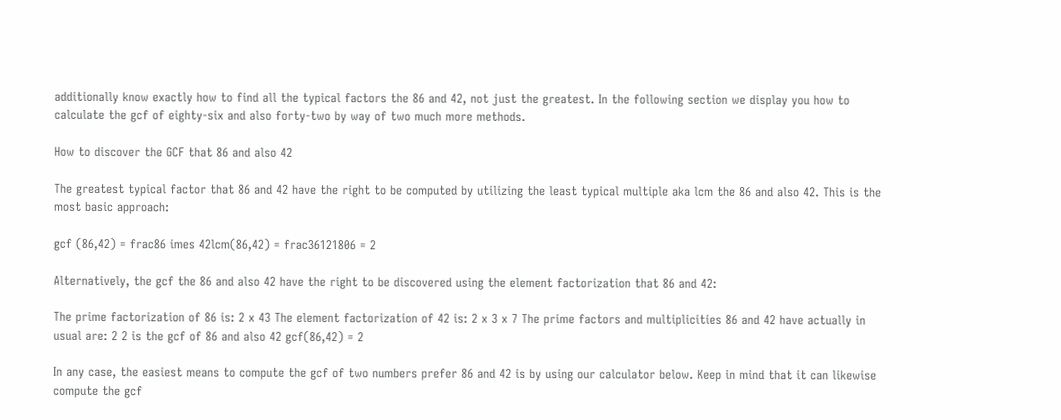additionally know exactly how to find all the typical factors the 86 and 42, not just the greatest. In the following section we display you how to calculate the gcf of eighty-six and also forty-two by way of two much more methods.

How to discover the GCF that 86 and also 42

The greatest typical factor that 86 and 42 have the right to be computed by utilizing the least typical multiple aka lcm the 86 and also 42. This is the most basic approach:

gcf (86,42) = frac86 imes 42lcm(86,42) = frac36121806 = 2

Alternatively, the gcf the 86 and also 42 have the right to be discovered using the element factorization that 86 and 42:

The prime factorization of 86 is: 2 x 43 The element factorization of 42 is: 2 x 3 x 7 The prime factors and multiplicities 86 and 42 have actually in usual are: 2 2 is the gcf of 86 and also 42 gcf(86,42) = 2

In any case, the easiest means to compute the gcf of two numbers prefer 86 and 42 is by using our calculator below. Keep in mind that it can likewise compute the gcf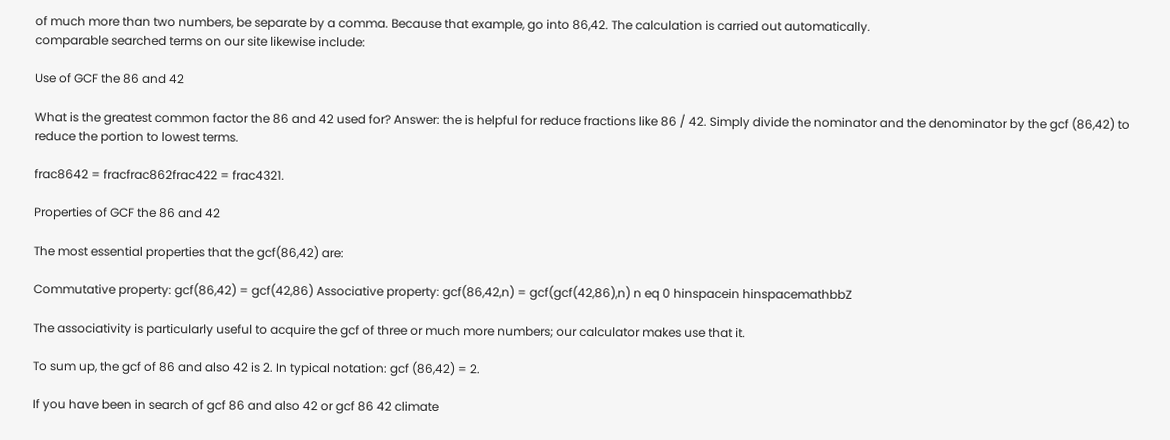of much more than two numbers, be separate by a comma. Because that example, go into 86,42. The calculation is carried out automatically.
comparable searched terms on our site likewise include:

Use of GCF the 86 and 42

What is the greatest common factor the 86 and 42 used for? Answer: the is helpful for reduce fractions like 86 / 42. Simply divide the nominator and the denominator by the gcf (86,42) to reduce the portion to lowest terms.

frac8642 = fracfrac862frac422 = frac4321.

Properties of GCF the 86 and 42

The most essential properties that the gcf(86,42) are:

Commutative property: gcf(86,42) = gcf(42,86) Associative property: gcf(86,42,n) = gcf(gcf(42,86),n) n eq 0 hinspacein hinspacemathbbZ

The associativity is particularly useful to acquire the gcf of three or much more numbers; our calculator makes use that it.

To sum up, the gcf of 86 and also 42 is 2. In typical notation: gcf (86,42) = 2.

If you have been in search of gcf 86 and also 42 or gcf 86 42 climate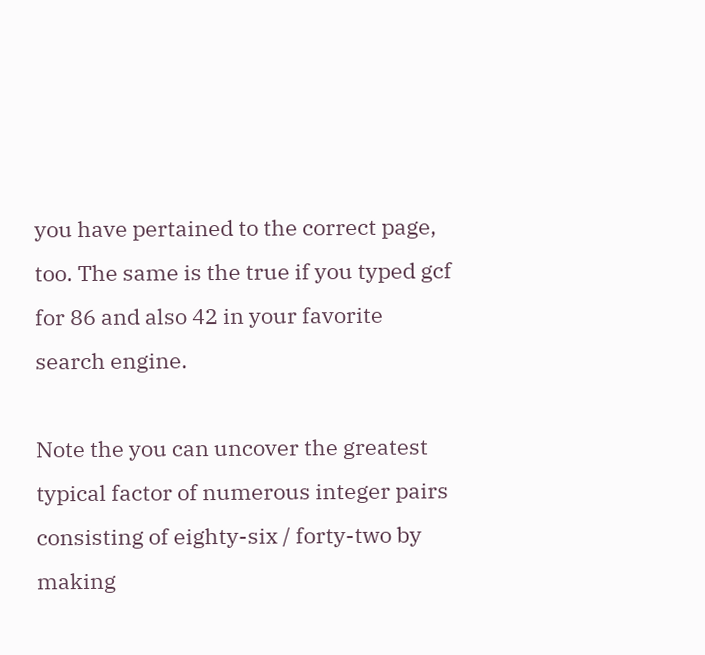you have pertained to the correct page, too. The same is the true if you typed gcf for 86 and also 42 in your favorite search engine.

Note the you can uncover the greatest typical factor of numerous integer pairs consisting of eighty-six / forty-two by making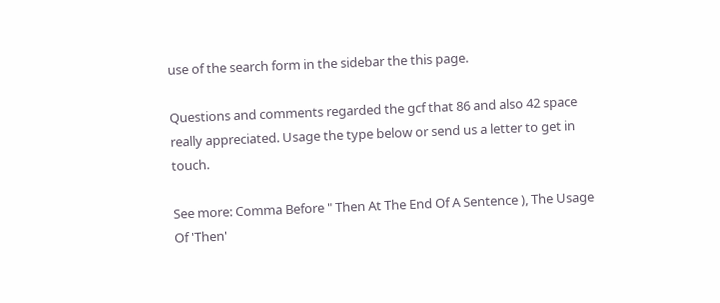use of the search form in the sidebar the this page.

Questions and comments regarded the gcf that 86 and also 42 space really appreciated. Usage the type below or send us a letter to get in touch.

See more: Comma Before " Then At The End Of A Sentence ), The Usage Of 'Then'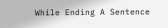While Ending A Sentence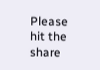Please hit the share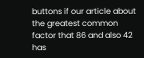buttons if our article about the greatest common factor that 86 and also 42 has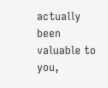actually been valuable to you,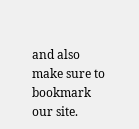and also make sure to bookmark our site.